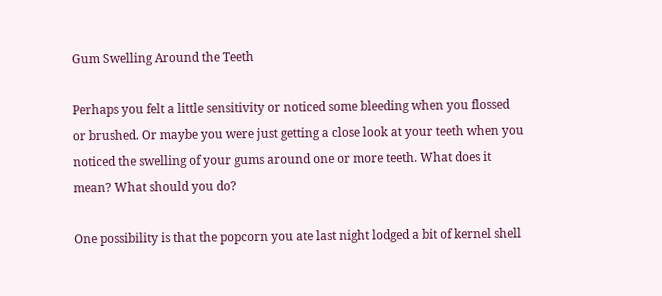Gum Swelling Around the Teeth

Perhaps you felt a little sensitivity or noticed some bleeding when you flossed or brushed. Or maybe you were just getting a close look at your teeth when you noticed the swelling of your gums around one or more teeth. What does it mean? What should you do?

One possibility is that the popcorn you ate last night lodged a bit of kernel shell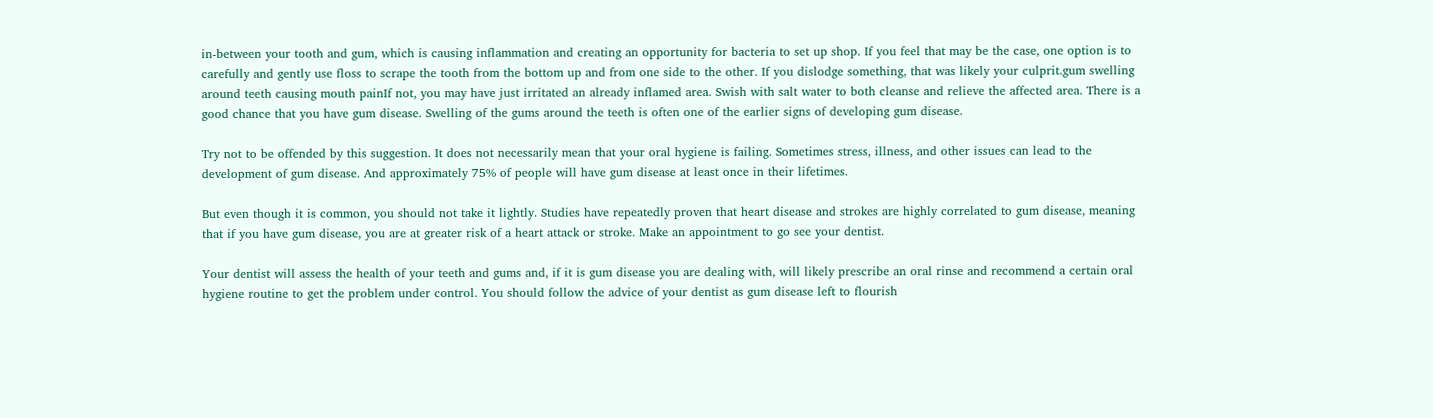in-between your tooth and gum, which is causing inflammation and creating an opportunity for bacteria to set up shop. If you feel that may be the case, one option is to carefully and gently use floss to scrape the tooth from the bottom up and from one side to the other. If you dislodge something, that was likely your culprit.gum swelling around teeth causing mouth painIf not, you may have just irritated an already inflamed area. Swish with salt water to both cleanse and relieve the affected area. There is a good chance that you have gum disease. Swelling of the gums around the teeth is often one of the earlier signs of developing gum disease.

Try not to be offended by this suggestion. It does not necessarily mean that your oral hygiene is failing. Sometimes stress, illness, and other issues can lead to the development of gum disease. And approximately 75% of people will have gum disease at least once in their lifetimes.

But even though it is common, you should not take it lightly. Studies have repeatedly proven that heart disease and strokes are highly correlated to gum disease, meaning that if you have gum disease, you are at greater risk of a heart attack or stroke. Make an appointment to go see your dentist.

Your dentist will assess the health of your teeth and gums and, if it is gum disease you are dealing with, will likely prescribe an oral rinse and recommend a certain oral hygiene routine to get the problem under control. You should follow the advice of your dentist as gum disease left to flourish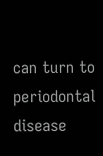can turn to periodontal disease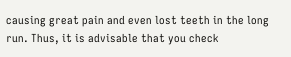causing great pain and even lost teeth in the long run. Thus, it is advisable that you check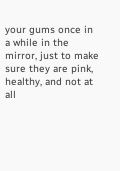your gums once in a while in the mirror, just to make sure they are pink, healthy, and not at all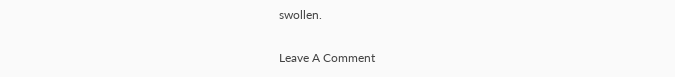swollen.

Leave A Comment